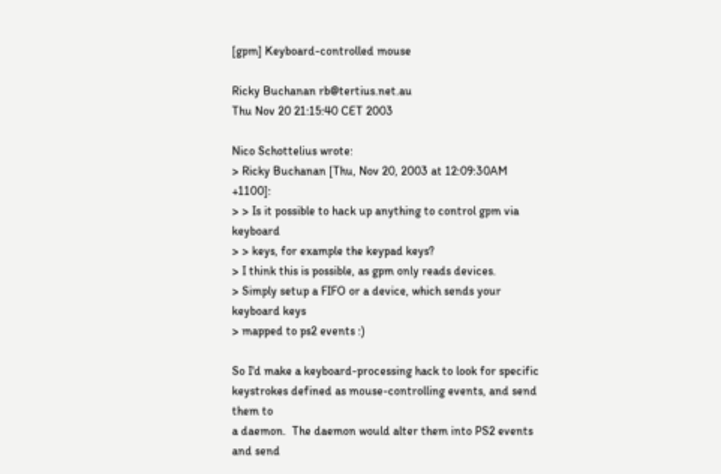[gpm] Keyboard-controlled mouse

Ricky Buchanan rb@tertius.net.au
Thu Nov 20 21:15:40 CET 2003

Nico Schottelius wrote:
> Ricky Buchanan [Thu, Nov 20, 2003 at 12:09:30AM +1100]:
> > Is it possible to hack up anything to control gpm via keyboard
> > keys, for example the keypad keys?
> I think this is possible, as gpm only reads devices.
> Simply setup a FIFO or a device, which sends your keyboard keys
> mapped to ps2 events :)

So I'd make a keyboard-processing hack to look for specific
keystrokes defined as mouse-controlling events, and send them to
a daemon.  The daemon would alter them into PS2 events and send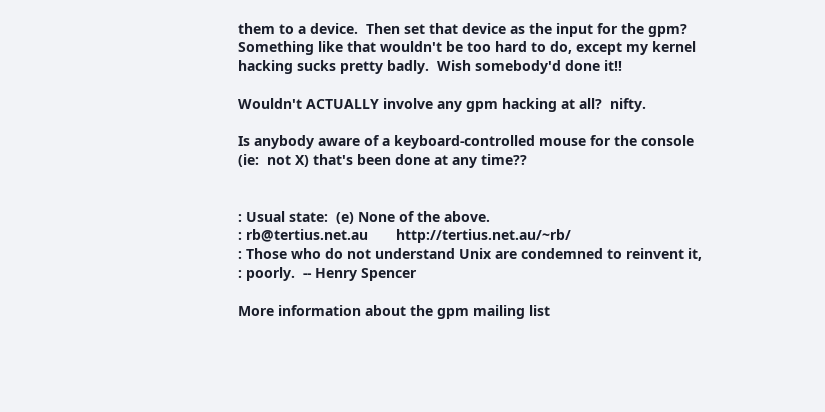them to a device.  Then set that device as the input for the gpm?
Something like that wouldn't be too hard to do, except my kernel
hacking sucks pretty badly.  Wish somebody'd done it!!

Wouldn't ACTUALLY involve any gpm hacking at all?  nifty.

Is anybody aware of a keyboard-controlled mouse for the console
(ie:  not X) that's been done at any time??


: Usual state:  (e) None of the above.
: rb@tertius.net.au       http://tertius.net.au/~rb/
: Those who do not understand Unix are condemned to reinvent it,
: poorly.  -- Henry Spencer

More information about the gpm mailing list